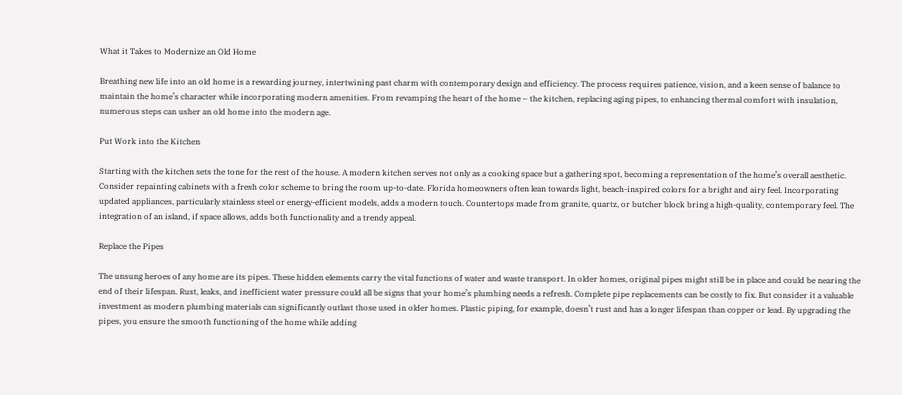What it Takes to Modernize an Old Home

Breathing new life into an old home is a rewarding journey, intertwining past charm with contemporary design and efficiency. The process requires patience, vision, and a keen sense of balance to maintain the home’s character while incorporating modern amenities. From revamping the heart of the home – the kitchen, replacing aging pipes, to enhancing thermal comfort with insulation, numerous steps can usher an old home into the modern age.

Put Work into the Kitchen

Starting with the kitchen sets the tone for the rest of the house. A modern kitchen serves not only as a cooking space but a gathering spot, becoming a representation of the home’s overall aesthetic. Consider repainting cabinets with a fresh color scheme to bring the room up-to-date. Florida homeowners often lean towards light, beach-inspired colors for a bright and airy feel. Incorporating updated appliances, particularly stainless steel or energy-efficient models, adds a modern touch. Countertops made from granite, quartz, or butcher block bring a high-quality, contemporary feel. The integration of an island, if space allows, adds both functionality and a trendy appeal.

Replace the Pipes

The unsung heroes of any home are its pipes. These hidden elements carry the vital functions of water and waste transport. In older homes, original pipes might still be in place and could be nearing the end of their lifespan. Rust, leaks, and inefficient water pressure could all be signs that your home’s plumbing needs a refresh. Complete pipe replacements can be costly to fix. But consider it a valuable investment as modern plumbing materials can significantly outlast those used in older homes. Plastic piping, for example, doesn’t rust and has a longer lifespan than copper or lead. By upgrading the pipes, you ensure the smooth functioning of the home while adding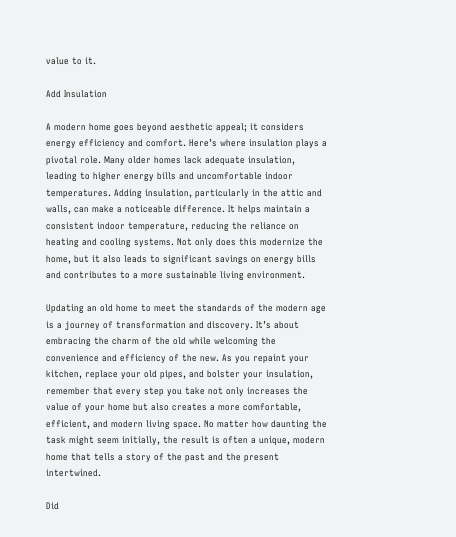value to it.

Add Insulation

A modern home goes beyond aesthetic appeal; it considers energy efficiency and comfort. Here’s where insulation plays a pivotal role. Many older homes lack adequate insulation, leading to higher energy bills and uncomfortable indoor temperatures. Adding insulation, particularly in the attic and walls, can make a noticeable difference. It helps maintain a consistent indoor temperature, reducing the reliance on heating and cooling systems. Not only does this modernize the home, but it also leads to significant savings on energy bills and contributes to a more sustainable living environment.

Updating an old home to meet the standards of the modern age is a journey of transformation and discovery. It’s about embracing the charm of the old while welcoming the convenience and efficiency of the new. As you repaint your kitchen, replace your old pipes, and bolster your insulation, remember that every step you take not only increases the value of your home but also creates a more comfortable, efficient, and modern living space. No matter how daunting the task might seem initially, the result is often a unique, modern home that tells a story of the past and the present intertwined.

Did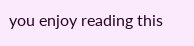you enjoy reading this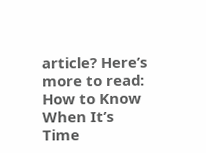article? Here’s more to read: How to Know When It’s Time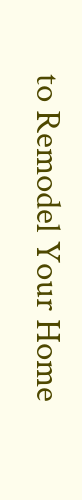to Remodel Your Home